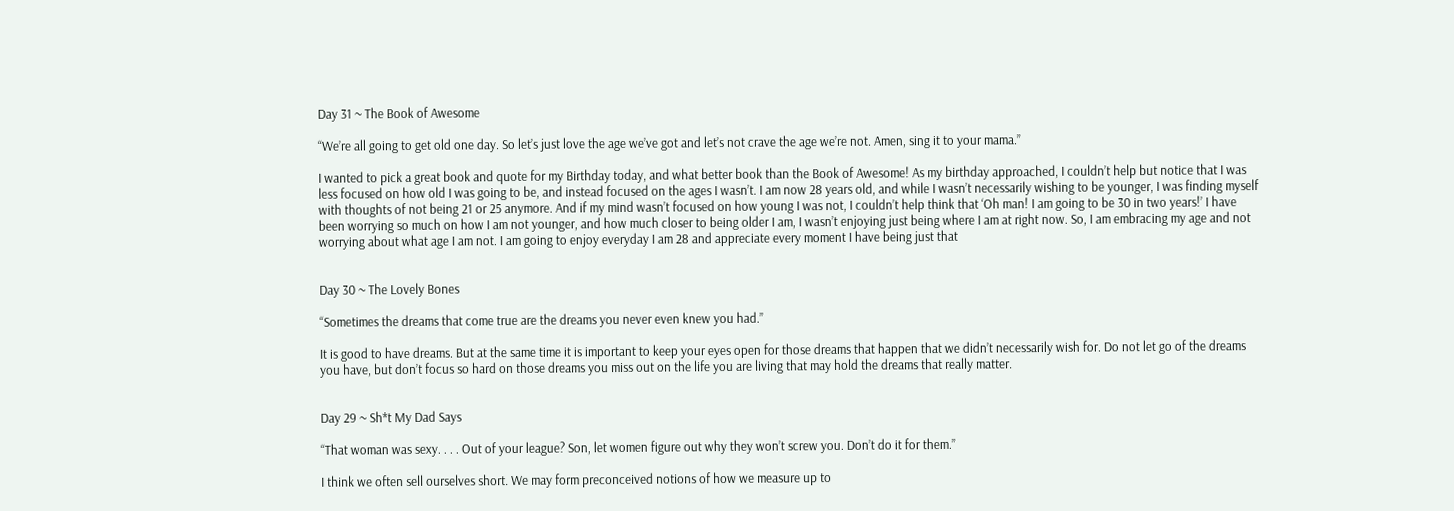Day 31 ~ The Book of Awesome

“We’re all going to get old one day. So let’s just love the age we’ve got and let’s not crave the age we’re not. Amen, sing it to your mama.”

I wanted to pick a great book and quote for my Birthday today, and what better book than the Book of Awesome! As my birthday approached, I couldn’t help but notice that I was less focused on how old I was going to be, and instead focused on the ages I wasn’t. I am now 28 years old, and while I wasn’t necessarily wishing to be younger, I was finding myself with thoughts of not being 21 or 25 anymore. And if my mind wasn’t focused on how young I was not, I couldn’t help think that ‘Oh man! I am going to be 30 in two years!’ I have been worrying so much on how I am not younger, and how much closer to being older I am, I wasn’t enjoying just being where I am at right now. So, I am embracing my age and not worrying about what age I am not. I am going to enjoy everyday I am 28 and appreciate every moment I have being just that


Day 30 ~ The Lovely Bones

“Sometimes the dreams that come true are the dreams you never even knew you had.”

It is good to have dreams. But at the same time it is important to keep your eyes open for those dreams that happen that we didn’t necessarily wish for. Do not let go of the dreams you have, but don’t focus so hard on those dreams you miss out on the life you are living that may hold the dreams that really matter.


Day 29 ~ Sh*t My Dad Says

“That woman was sexy. . . . Out of your league? Son, let women figure out why they won’t screw you. Don’t do it for them.”

I think we often sell ourselves short. We may form preconceived notions of how we measure up to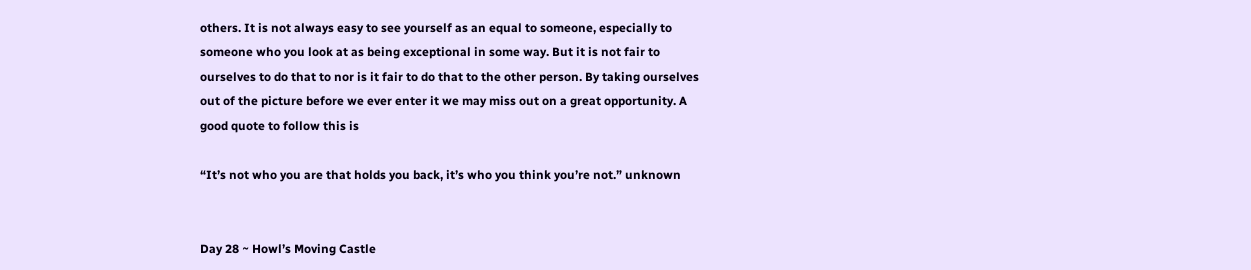others. It is not always easy to see yourself as an equal to someone, especially to someone who you look at as being exceptional in some way. But it is not fair to ourselves to do that to nor is it fair to do that to the other person. By taking ourselves out of the picture before we ever enter it we may miss out on a great opportunity. A good quote to follow this is

“It’s not who you are that holds you back, it’s who you think you’re not.” unknown


Day 28 ~ Howl’s Moving Castle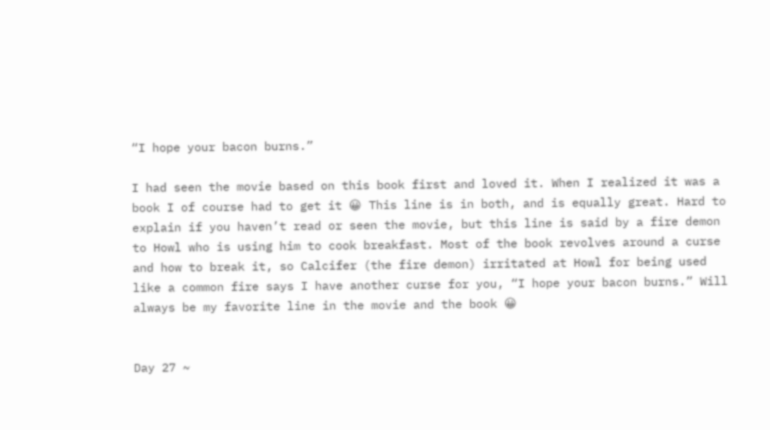“I hope your bacon burns.”

I had seen the movie based on this book first and loved it. When I realized it was a book I of course had to get it 😀 This line is in both, and is equally great. Hard to explain if you haven’t read or seen the movie, but this line is said by a fire demon to Howl who is using him to cook breakfast. Most of the book revolves around a curse and how to break it, so Calcifer (the fire demon) irritated at Howl for being used like a common fire says I have another curse for you, “I hope your bacon burns.” Will always be my favorite line in the movie and the book 😀


Day 27 ~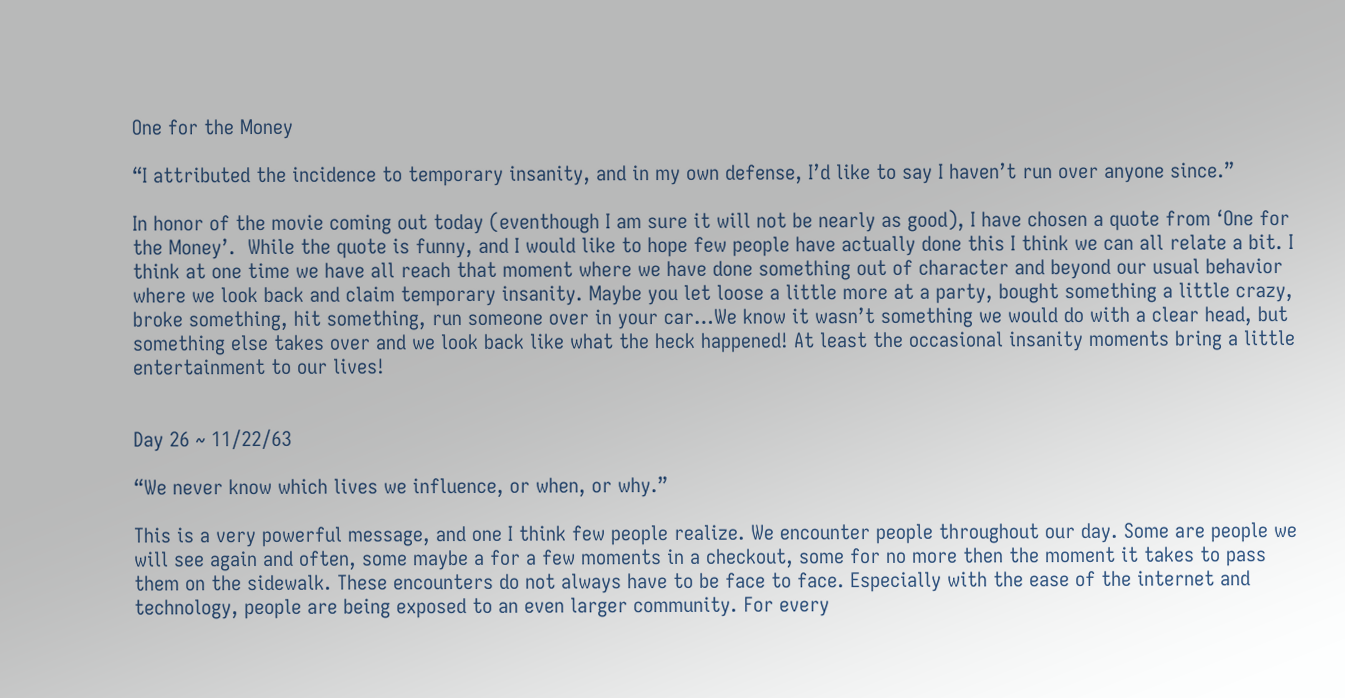One for the Money

“I attributed the incidence to temporary insanity, and in my own defense, I’d like to say I haven’t run over anyone since.”

In honor of the movie coming out today (eventhough I am sure it will not be nearly as good), I have chosen a quote from ‘One for the Money’.  While the quote is funny, and I would like to hope few people have actually done this I think we can all relate a bit. I think at one time we have all reach that moment where we have done something out of character and beyond our usual behavior where we look back and claim temporary insanity. Maybe you let loose a little more at a party, bought something a little crazy, broke something, hit something, run someone over in your car…We know it wasn’t something we would do with a clear head, but something else takes over and we look back like what the heck happened! At least the occasional insanity moments bring a little entertainment to our lives!


Day 26 ~ 11/22/63

“We never know which lives we influence, or when, or why.”

This is a very powerful message, and one I think few people realize. We encounter people throughout our day. Some are people we will see again and often, some maybe a for a few moments in a checkout, some for no more then the moment it takes to pass them on the sidewalk. These encounters do not always have to be face to face. Especially with the ease of the internet and technology, people are being exposed to an even larger community. For every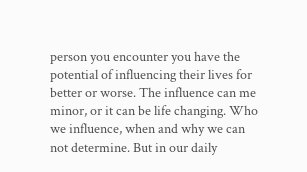person you encounter you have the potential of influencing their lives for better or worse. The influence can me minor, or it can be life changing. Who we influence, when and why we can not determine. But in our daily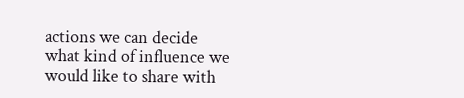actions we can decide what kind of influence we would like to share with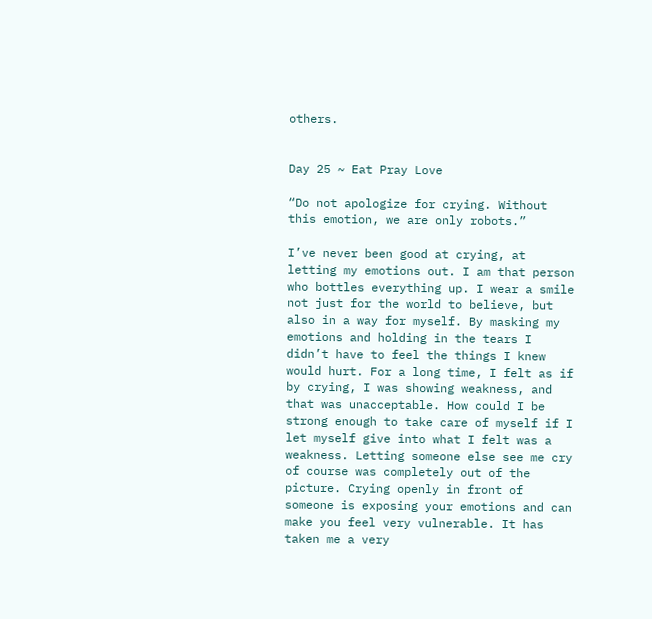others.


Day 25 ~ Eat Pray Love

“Do not apologize for crying. Without this emotion, we are only robots.”

I’ve never been good at crying, at letting my emotions out. I am that person who bottles everything up. I wear a smile not just for the world to believe, but also in a way for myself. By masking my emotions and holding in the tears I didn’t have to feel the things I knew would hurt. For a long time, I felt as if by crying, I was showing weakness, and that was unacceptable. How could I be strong enough to take care of myself if I let myself give into what I felt was a weakness. Letting someone else see me cry of course was completely out of the picture. Crying openly in front of someone is exposing your emotions and can make you feel very vulnerable. It has taken me a very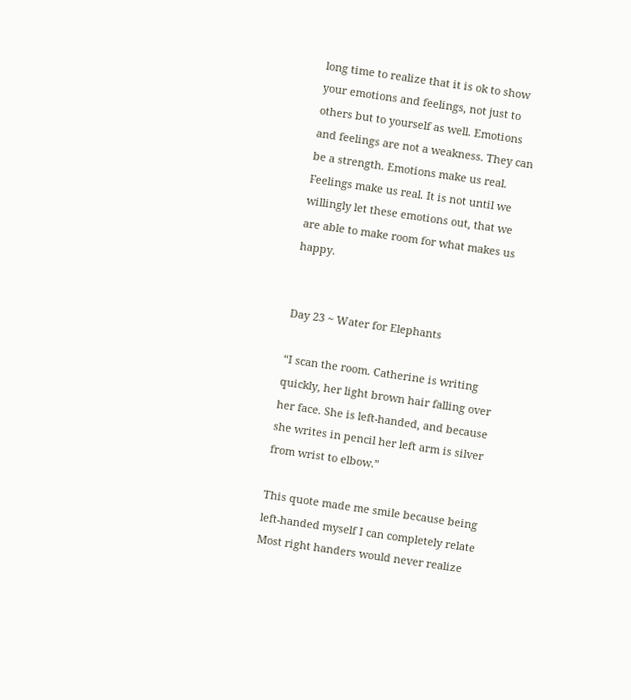long time to realize that it is ok to show your emotions and feelings, not just to others but to yourself as well. Emotions and feelings are not a weakness. They can be a strength. Emotions make us real. Feelings make us real. It is not until we willingly let these emotions out, that we are able to make room for what makes us happy.


Day 23 ~ Water for Elephants

“I scan the room. Catherine is writing quickly, her light brown hair falling over her face. She is left-handed, and because she writes in pencil her left arm is silver from wrist to elbow.”

This quote made me smile because being left-handed myself I can completely relate  Most right handers would never realize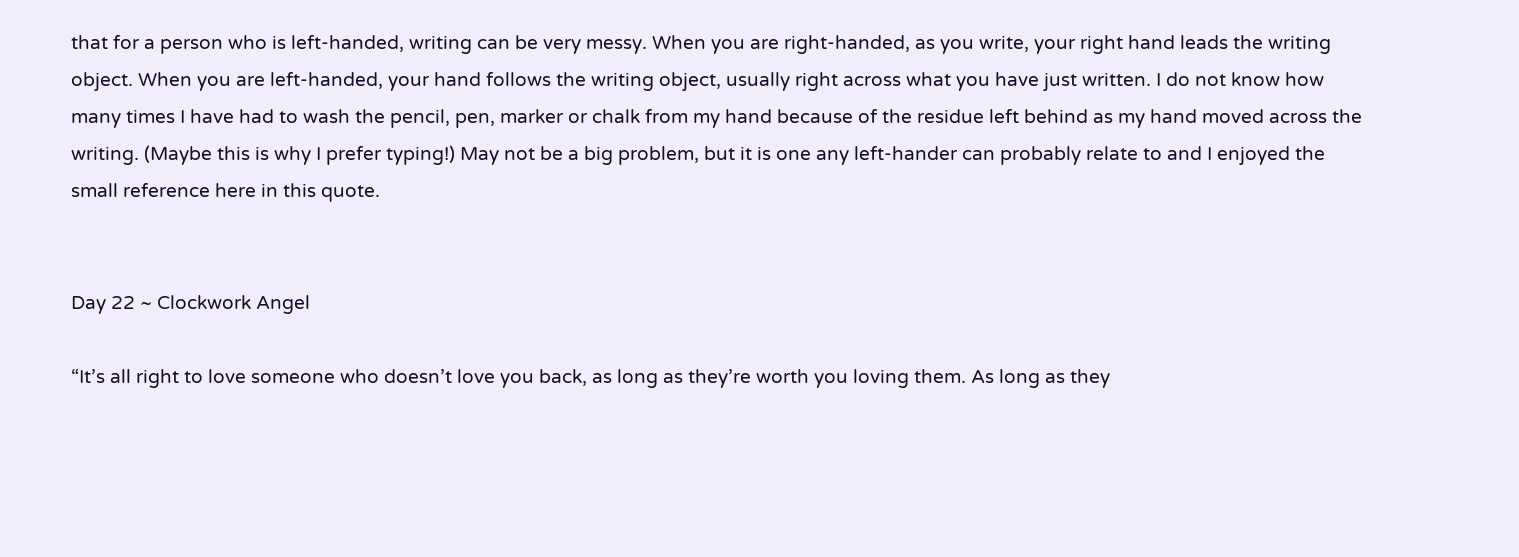that for a person who is left-handed, writing can be very messy. When you are right-handed, as you write, your right hand leads the writing object. When you are left-handed, your hand follows the writing object, usually right across what you have just written. I do not know how many times I have had to wash the pencil, pen, marker or chalk from my hand because of the residue left behind as my hand moved across the writing. (Maybe this is why I prefer typing!) May not be a big problem, but it is one any left-hander can probably relate to and I enjoyed the small reference here in this quote.


Day 22 ~ Clockwork Angel

“It’s all right to love someone who doesn’t love you back, as long as they’re worth you loving them. As long as they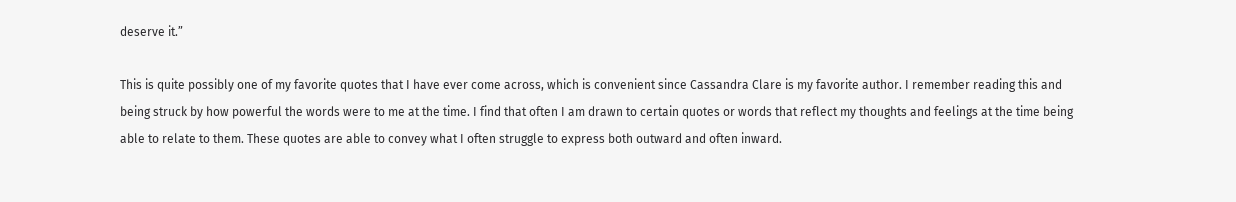deserve it.”

This is quite possibly one of my favorite quotes that I have ever come across, which is convenient since Cassandra Clare is my favorite author. I remember reading this and being struck by how powerful the words were to me at the time. I find that often I am drawn to certain quotes or words that reflect my thoughts and feelings at the time being able to relate to them. These quotes are able to convey what I often struggle to express both outward and often inward.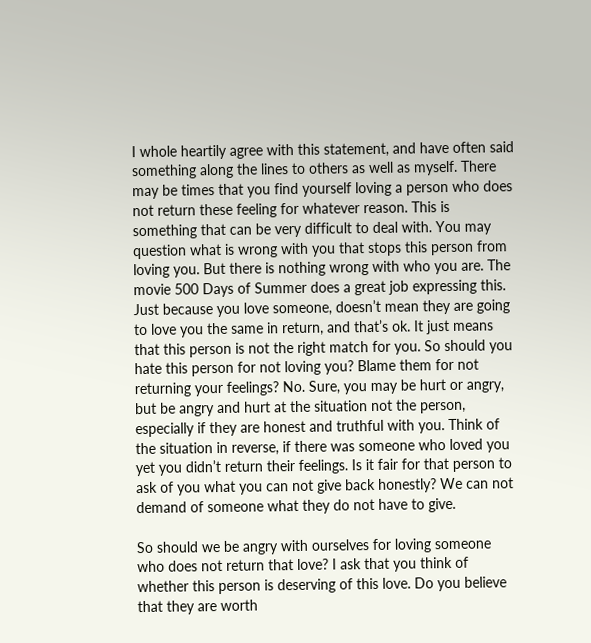I whole heartily agree with this statement, and have often said something along the lines to others as well as myself. There may be times that you find yourself loving a person who does not return these feeling for whatever reason. This is something that can be very difficult to deal with. You may question what is wrong with you that stops this person from loving you. But there is nothing wrong with who you are. The movie 500 Days of Summer does a great job expressing this. Just because you love someone, doesn’t mean they are going to love you the same in return, and that’s ok. It just means that this person is not the right match for you. So should you hate this person for not loving you? Blame them for not returning your feelings? No. Sure, you may be hurt or angry, but be angry and hurt at the situation not the person, especially if they are honest and truthful with you. Think of the situation in reverse, if there was someone who loved you yet you didn’t return their feelings. Is it fair for that person to ask of you what you can not give back honestly? We can not demand of someone what they do not have to give.

So should we be angry with ourselves for loving someone who does not return that love? I ask that you think of whether this person is deserving of this love. Do you believe that they are worth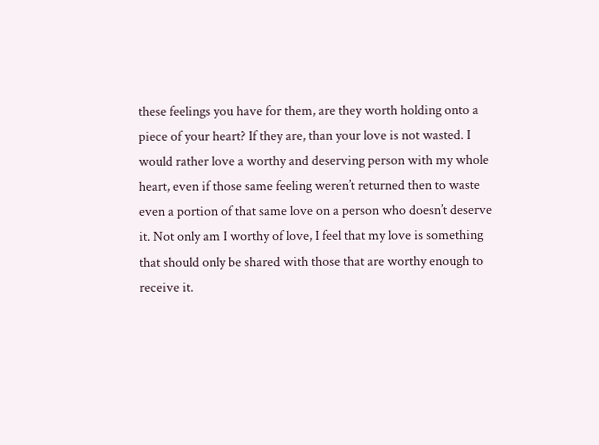these feelings you have for them, are they worth holding onto a piece of your heart? If they are, than your love is not wasted. I would rather love a worthy and deserving person with my whole heart, even if those same feeling weren’t returned then to waste even a portion of that same love on a person who doesn’t deserve it. Not only am I worthy of love, I feel that my love is something that should only be shared with those that are worthy enough to receive it.